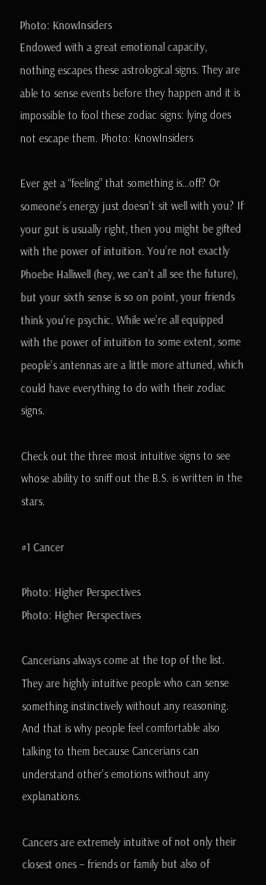Photo: KnowInsiders
Endowed with a great emotional capacity, nothing escapes these astrological signs. They are able to sense events before they happen and it is impossible to fool these zodiac signs: lying does not escape them. Photo: KnowInsiders

Ever get a “feeling” that something is…off? Or someone’s energy just doesn’t sit well with you? If your gut is usually right, then you might be gifted with the power of intuition. You’re not exactly Phoebe Halliwell (hey, we can’t all see the future), but your sixth sense is so on point, your friends think you’re psychic. While we’re all equipped with the power of intuition to some extent, some people’s antennas are a little more attuned, which could have everything to do with their zodiac signs.

Check out the three most intuitive signs to see whose ability to sniff out the B.S. is written in the stars.

#1 Cancer

Photo: Higher Perspectives
Photo: Higher Perspectives

Cancerians always come at the top of the list. They are highly intuitive people who can sense something instinctively without any reasoning. And that is why people feel comfortable also talking to them because Cancerians can understand other’s emotions without any explanations.

Cancers are extremely intuitive of not only their closest ones – friends or family but also of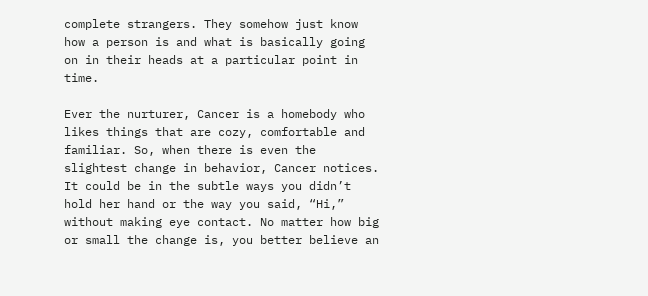complete strangers. They somehow just know how a person is and what is basically going on in their heads at a particular point in time.

Ever the nurturer, Cancer is a homebody who likes things that are cozy, comfortable and familiar. So, when there is even the slightest change in behavior, Cancer notices. It could be in the subtle ways you didn’t hold her hand or the way you said, “Hi,” without making eye contact. No matter how big or small the change is, you better believe an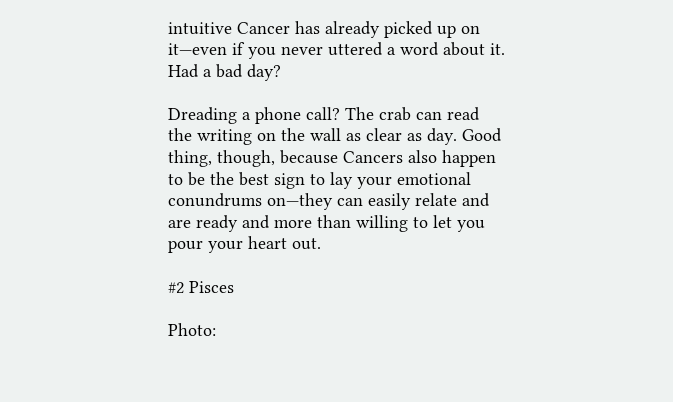intuitive Cancer has already picked up on it—even if you never uttered a word about it. Had a bad day?

Dreading a phone call? The crab can read the writing on the wall as clear as day. Good thing, though, because Cancers also happen to be the best sign to lay your emotional conundrums on—they can easily relate and are ready and more than willing to let you pour your heart out.

#2 Pisces

Photo: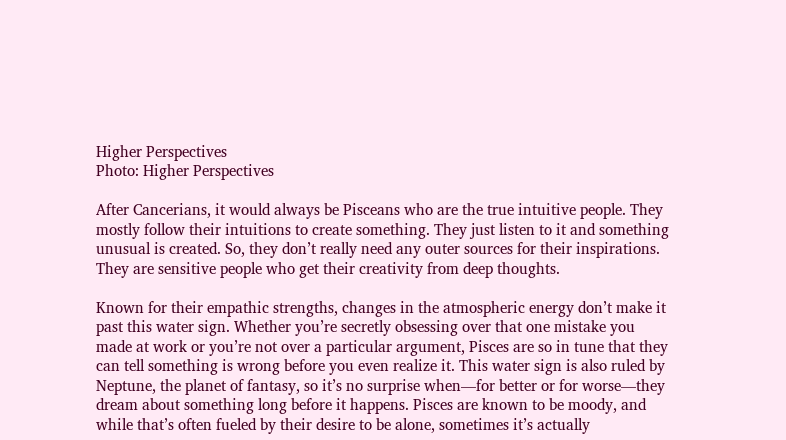Higher Perspectives
Photo: Higher Perspectives

After Cancerians, it would always be Pisceans who are the true intuitive people. They mostly follow their intuitions to create something. They just listen to it and something unusual is created. So, they don’t really need any outer sources for their inspirations. They are sensitive people who get their creativity from deep thoughts.

Known for their empathic strengths, changes in the atmospheric energy don’t make it past this water sign. Whether you’re secretly obsessing over that one mistake you made at work or you’re not over a particular argument, Pisces are so in tune that they can tell something is wrong before you even realize it. This water sign is also ruled by Neptune, the planet of fantasy, so it’s no surprise when—for better or for worse—they dream about something long before it happens. Pisces are known to be moody, and while that’s often fueled by their desire to be alone, sometimes it’s actually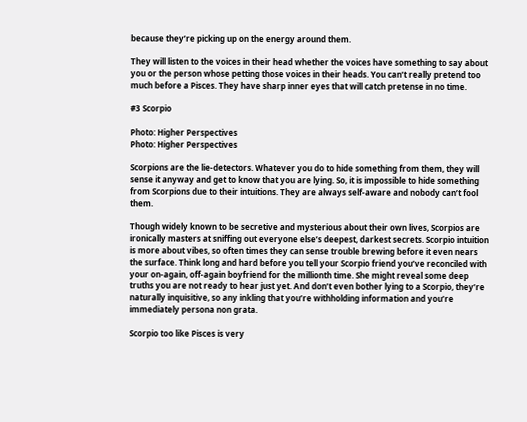because they’re picking up on the energy around them.

They will listen to the voices in their head whether the voices have something to say about you or the person whose petting those voices in their heads. You can’t really pretend too much before a Pisces. They have sharp inner eyes that will catch pretense in no time.

#3 Scorpio

Photo: Higher Perspectives
Photo: Higher Perspectives

Scorpions are the lie-detectors. Whatever you do to hide something from them, they will sense it anyway and get to know that you are lying. So, it is impossible to hide something from Scorpions due to their intuitions. They are always self-aware and nobody can’t fool them.

Though widely known to be secretive and mysterious about their own lives, Scorpios are ironically masters at sniffing out everyone else’s deepest, darkest secrets. Scorpio intuition is more about vibes, so often times they can sense trouble brewing before it even nears the surface. Think long and hard before you tell your Scorpio friend you’ve reconciled with your on-again, off-again boyfriend for the millionth time. She might reveal some deep truths you are not ready to hear just yet. And don’t even bother lying to a Scorpio, they’re naturally inquisitive, so any inkling that you’re withholding information and you’re immediately persona non grata.

Scorpio too like Pisces is very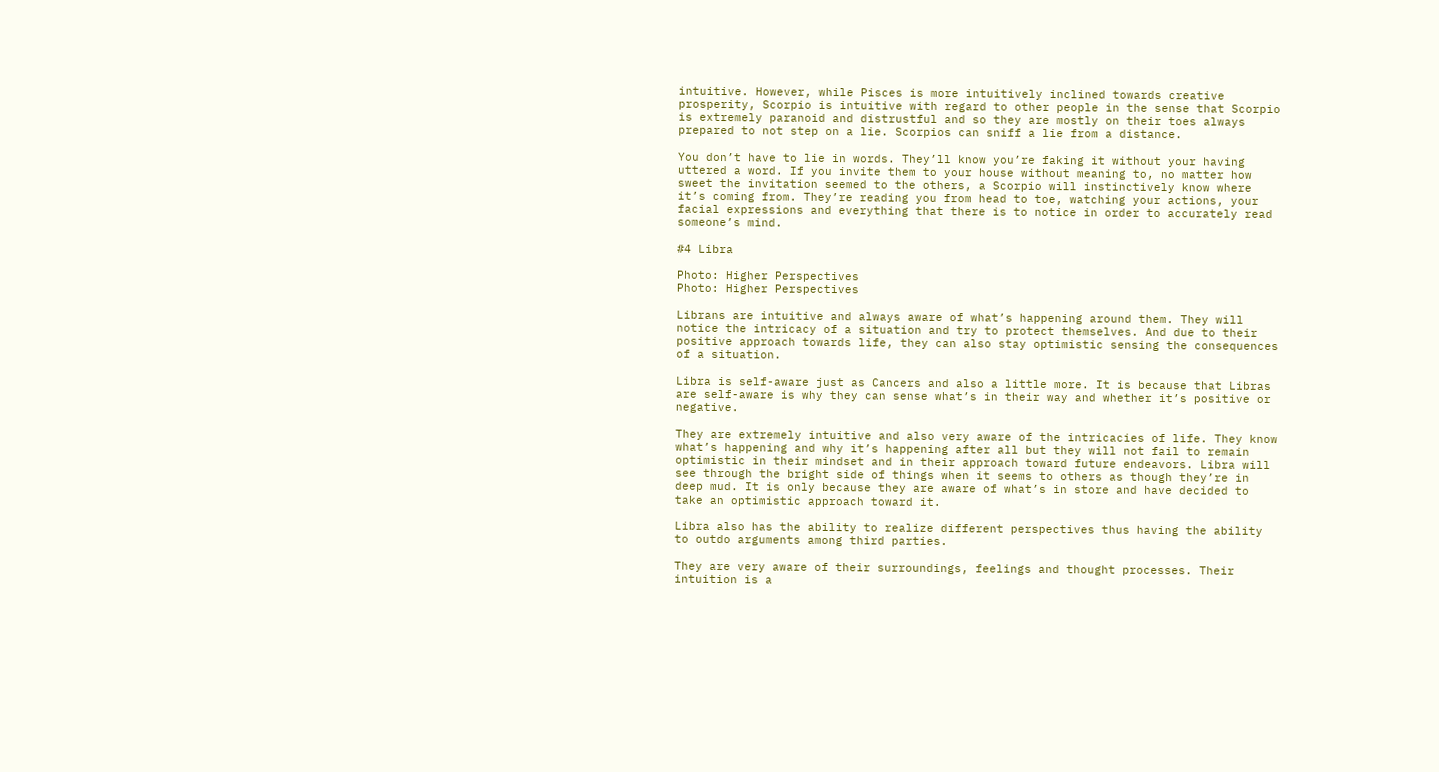intuitive. However, while Pisces is more intuitively inclined towards creative prosperity, Scorpio is intuitive with regard to other people in the sense that Scorpio is extremely paranoid and distrustful and so they are mostly on their toes always prepared to not step on a lie. Scorpios can sniff a lie from a distance.

You don’t have to lie in words. They’ll know you’re faking it without your having uttered a word. If you invite them to your house without meaning to, no matter how sweet the invitation seemed to the others, a Scorpio will instinctively know where it’s coming from. They’re reading you from head to toe, watching your actions, your facial expressions and everything that there is to notice in order to accurately read someone’s mind.

#4 Libra

Photo: Higher Perspectives
Photo: Higher Perspectives

Librans are intuitive and always aware of what’s happening around them. They will notice the intricacy of a situation and try to protect themselves. And due to their positive approach towards life, they can also stay optimistic sensing the consequences of a situation.

Libra is self-aware just as Cancers and also a little more. It is because that Libras are self-aware is why they can sense what’s in their way and whether it’s positive or negative.

They are extremely intuitive and also very aware of the intricacies of life. They know what’s happening and why it’s happening after all but they will not fail to remain optimistic in their mindset and in their approach toward future endeavors. Libra will see through the bright side of things when it seems to others as though they’re in deep mud. It is only because they are aware of what’s in store and have decided to take an optimistic approach toward it.

Libra also has the ability to realize different perspectives thus having the ability to outdo arguments among third parties.

They are very aware of their surroundings, feelings and thought processes. Their intuition is a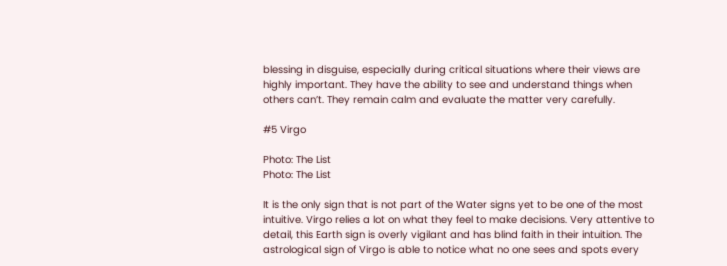blessing in disguise, especially during critical situations where their views are highly important. They have the ability to see and understand things when others can’t. They remain calm and evaluate the matter very carefully.

#5 Virgo

Photo: The List
Photo: The List

It is the only sign that is not part of the Water signs yet to be one of the most intuitive. Virgo relies a lot on what they feel to make decisions. Very attentive to detail, this Earth sign is overly vigilant and has blind faith in their intuition. The astrological sign of Virgo is able to notice what no one sees and spots every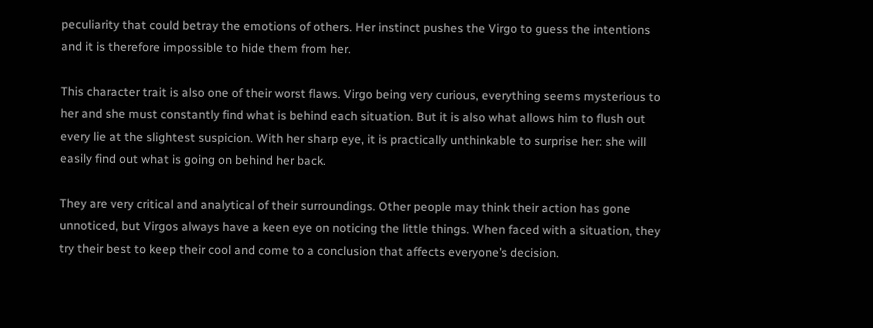peculiarity that could betray the emotions of others. Her instinct pushes the Virgo to guess the intentions and it is therefore impossible to hide them from her.

This character trait is also one of their worst flaws. Virgo being very curious, everything seems mysterious to her and she must constantly find what is behind each situation. But it is also what allows him to flush out every lie at the slightest suspicion. With her sharp eye, it is practically unthinkable to surprise her: she will easily find out what is going on behind her back.

They are very critical and analytical of their surroundings. Other people may think their action has gone unnoticed, but Virgos always have a keen eye on noticing the little things. When faced with a situation, they try their best to keep their cool and come to a conclusion that affects everyone’s decision.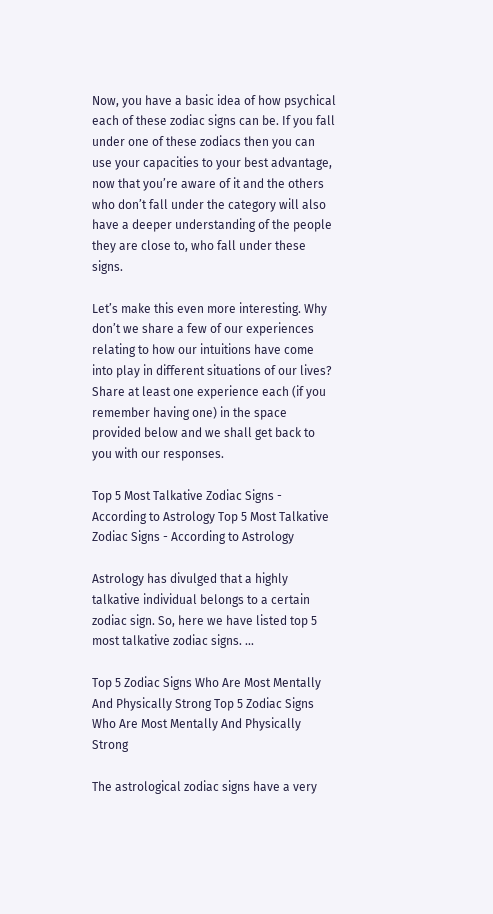Now, you have a basic idea of how psychical each of these zodiac signs can be. If you fall under one of these zodiacs then you can use your capacities to your best advantage, now that you’re aware of it and the others who don’t fall under the category will also have a deeper understanding of the people they are close to, who fall under these signs.

Let’s make this even more interesting. Why don’t we share a few of our experiences relating to how our intuitions have come into play in different situations of our lives? Share at least one experience each (if you remember having one) in the space provided below and we shall get back to you with our responses.

Top 5 Most Talkative Zodiac Signs - According to Astrology Top 5 Most Talkative Zodiac Signs - According to Astrology

Astrology has divulged that a highly talkative individual belongs to a certain zodiac sign. So, here we have listed top 5 most talkative zodiac signs. ...

Top 5 Zodiac Signs Who Are Most Mentally And Physically Strong Top 5 Zodiac Signs Who Are Most Mentally And Physically Strong

The astrological zodiac signs have a very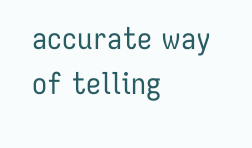accurate way of telling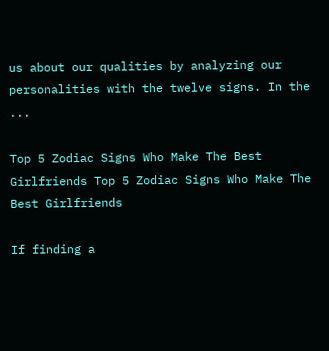us about our qualities by analyzing our personalities with the twelve signs. In the ...

Top 5 Zodiac Signs Who Make The Best Girlfriends Top 5 Zodiac Signs Who Make The Best Girlfriends

If finding a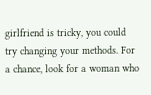girlfriend is tricky, you could try changing your methods. For a chance, look for a woman who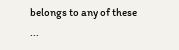belongs to any of these ...